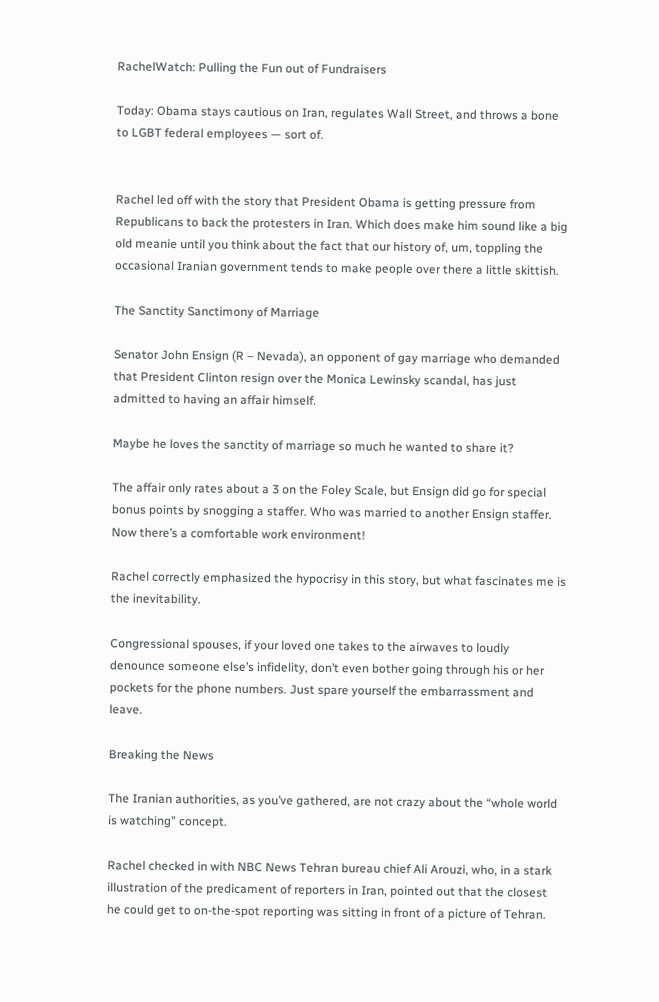RachelWatch: Pulling the Fun out of Fundraisers

Today: Obama stays cautious on Iran, regulates Wall Street, and throws a bone to LGBT federal employees — sort of.


Rachel led off with the story that President Obama is getting pressure from Republicans to back the protesters in Iran. Which does make him sound like a big old meanie until you think about the fact that our history of, um, toppling the occasional Iranian government tends to make people over there a little skittish.

The Sanctity Sanctimony of Marriage

Senator John Ensign (R – Nevada), an opponent of gay marriage who demanded that President Clinton resign over the Monica Lewinsky scandal, has just admitted to having an affair himself.

Maybe he loves the sanctity of marriage so much he wanted to share it?

The affair only rates about a 3 on the Foley Scale, but Ensign did go for special bonus points by snogging a staffer. Who was married to another Ensign staffer. Now there’s a comfortable work environment!

Rachel correctly emphasized the hypocrisy in this story, but what fascinates me is the inevitability.

Congressional spouses, if your loved one takes to the airwaves to loudly denounce someone else’s infidelity, don’t even bother going through his or her pockets for the phone numbers. Just spare yourself the embarrassment and leave.

Breaking the News

The Iranian authorities, as you’ve gathered, are not crazy about the “whole world is watching” concept.

Rachel checked in with NBC News Tehran bureau chief Ali Arouzi, who, in a stark illustration of the predicament of reporters in Iran, pointed out that the closest he could get to on-the-spot reporting was sitting in front of a picture of Tehran.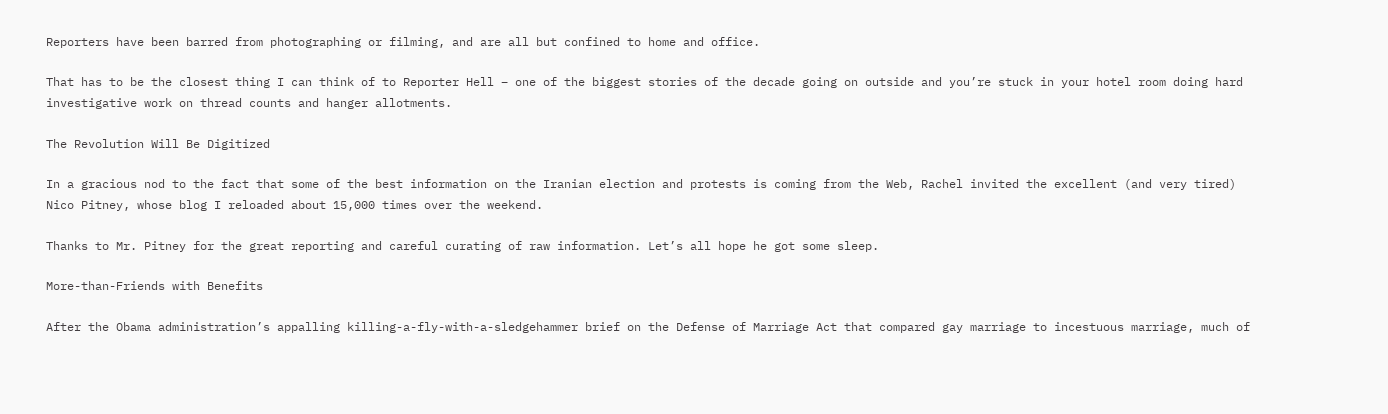Reporters have been barred from photographing or filming, and are all but confined to home and office.

That has to be the closest thing I can think of to Reporter Hell – one of the biggest stories of the decade going on outside and you’re stuck in your hotel room doing hard investigative work on thread counts and hanger allotments.

The Revolution Will Be Digitized

In a gracious nod to the fact that some of the best information on the Iranian election and protests is coming from the Web, Rachel invited the excellent (and very tired) Nico Pitney, whose blog I reloaded about 15,000 times over the weekend.

Thanks to Mr. Pitney for the great reporting and careful curating of raw information. Let’s all hope he got some sleep.

More-than-Friends with Benefits

After the Obama administration’s appalling killing-a-fly-with-a-sledgehammer brief on the Defense of Marriage Act that compared gay marriage to incestuous marriage, much of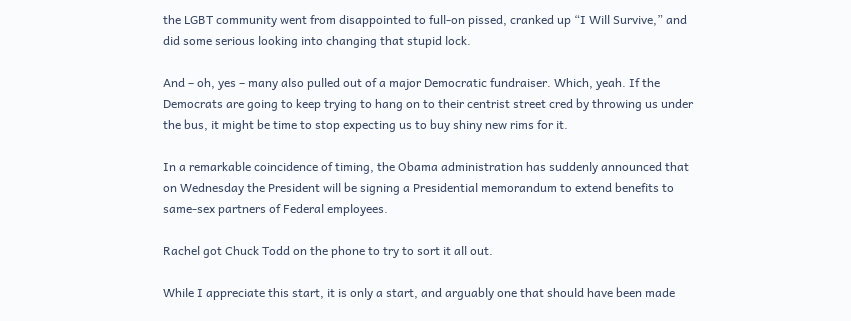the LGBT community went from disappointed to full-on pissed, cranked up “I Will Survive,” and did some serious looking into changing that stupid lock.

And – oh, yes – many also pulled out of a major Democratic fundraiser. Which, yeah. If the Democrats are going to keep trying to hang on to their centrist street cred by throwing us under the bus, it might be time to stop expecting us to buy shiny new rims for it.

In a remarkable coincidence of timing, the Obama administration has suddenly announced that on Wednesday the President will be signing a Presidential memorandum to extend benefits to same-sex partners of Federal employees.

Rachel got Chuck Todd on the phone to try to sort it all out.

While I appreciate this start, it is only a start, and arguably one that should have been made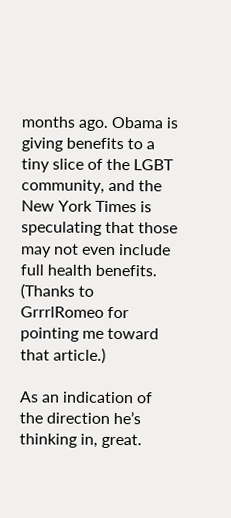months ago. Obama is giving benefits to a tiny slice of the LGBT community, and the New York Times is speculating that those may not even include full health benefits. (Thanks to GrrrlRomeo for pointing me toward that article.)

As an indication of the direction he’s thinking in, great.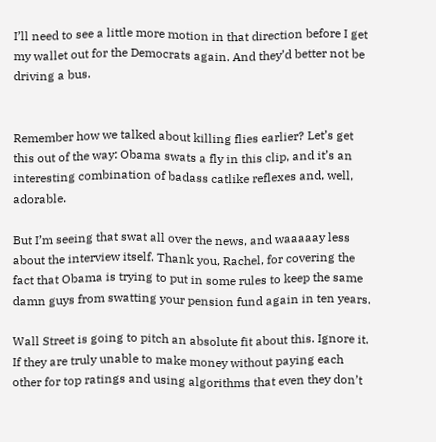I’ll need to see a little more motion in that direction before I get my wallet out for the Democrats again. And they’d better not be driving a bus.


Remember how we talked about killing flies earlier? Let’s get this out of the way: Obama swats a fly in this clip, and it’s an interesting combination of badass catlike reflexes and, well, adorable.

But I’m seeing that swat all over the news, and waaaaay less about the interview itself. Thank you, Rachel, for covering the fact that Obama is trying to put in some rules to keep the same damn guys from swatting your pension fund again in ten years.

Wall Street is going to pitch an absolute fit about this. Ignore it. If they are truly unable to make money without paying each other for top ratings and using algorithms that even they don’t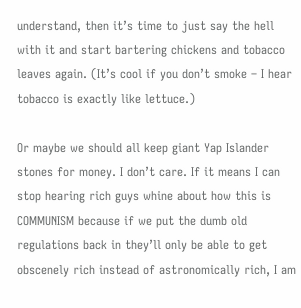understand, then it’s time to just say the hell with it and start bartering chickens and tobacco leaves again. (It’s cool if you don’t smoke – I hear tobacco is exactly like lettuce.)

Or maybe we should all keep giant Yap Islander stones for money. I don’t care. If it means I can stop hearing rich guys whine about how this is COMMUNISM because if we put the dumb old regulations back in they’ll only be able to get obscenely rich instead of astronomically rich, I am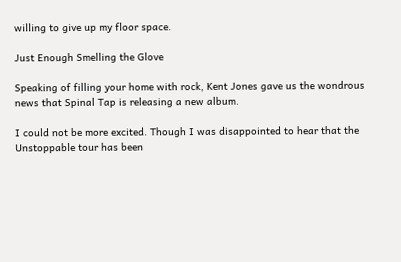willing to give up my floor space.

Just Enough Smelling the Glove

Speaking of filling your home with rock, Kent Jones gave us the wondrous news that Spinal Tap is releasing a new album.

I could not be more excited. Though I was disappointed to hear that the Unstoppable tour has been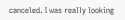canceled. I was really looking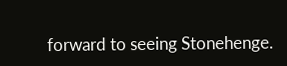forward to seeing Stonehenge.